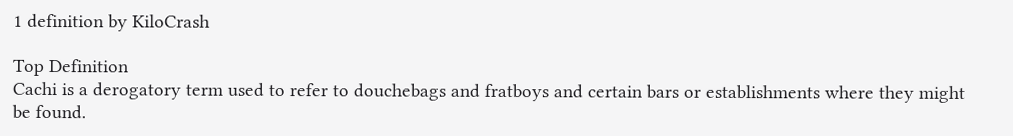1 definition by KiloCrash

Top Definition
Cachi is a derogatory term used to refer to douchebags and fratboys and certain bars or establishments where they might be found.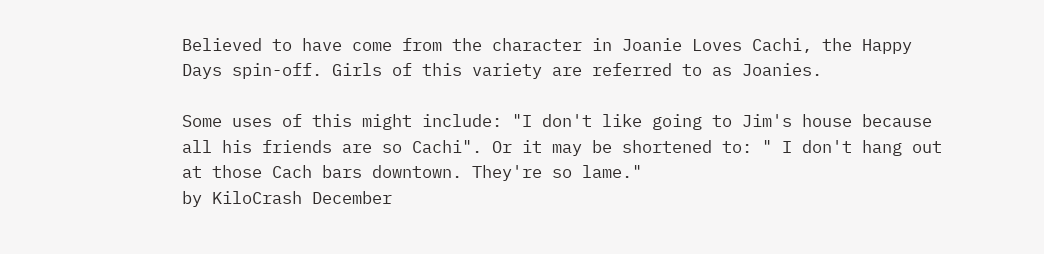Believed to have come from the character in Joanie Loves Cachi, the Happy Days spin-off. Girls of this variety are referred to as Joanies.

Some uses of this might include: "I don't like going to Jim's house because all his friends are so Cachi". Or it may be shortened to: " I don't hang out at those Cach bars downtown. They're so lame."
by KiloCrash December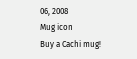06, 2008
Mug icon
Buy a Cachi mug!